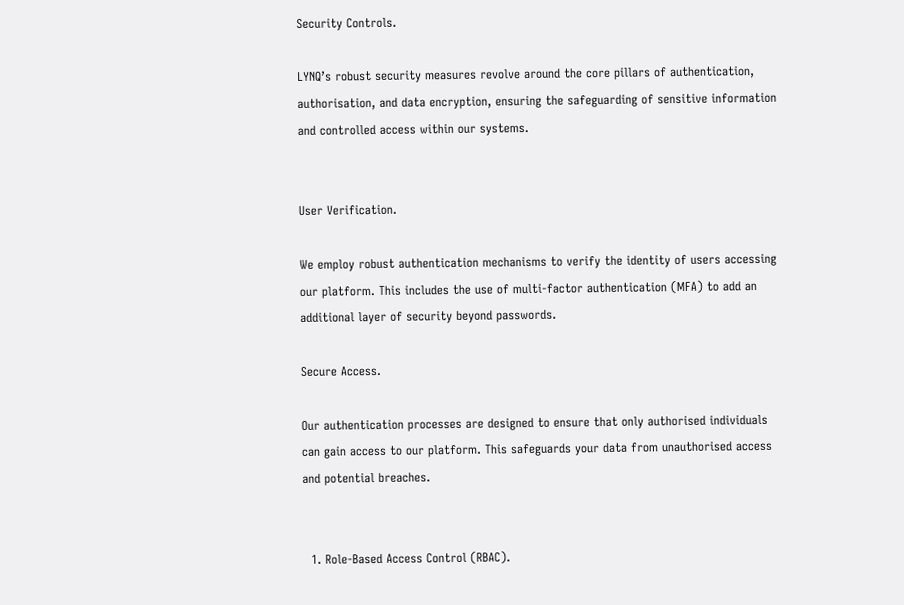Security Controls.

LYNQ’s robust security measures revolve around the core pillars of authentication, authorisation, and data encryption, ensuring the safeguarding of sensitive information and controlled access within our systems.


User Verification.

We employ robust authentication mechanisms to verify the identity of users accessing our platform. This includes the use of multi-factor authentication (MFA) to add an additional layer of security beyond passwords.

Secure Access.

Our authentication processes are designed to ensure that only authorised individuals can gain access to our platform. This safeguards your data from unauthorised access and potential breaches.


  1. Role-Based Access Control (RBAC).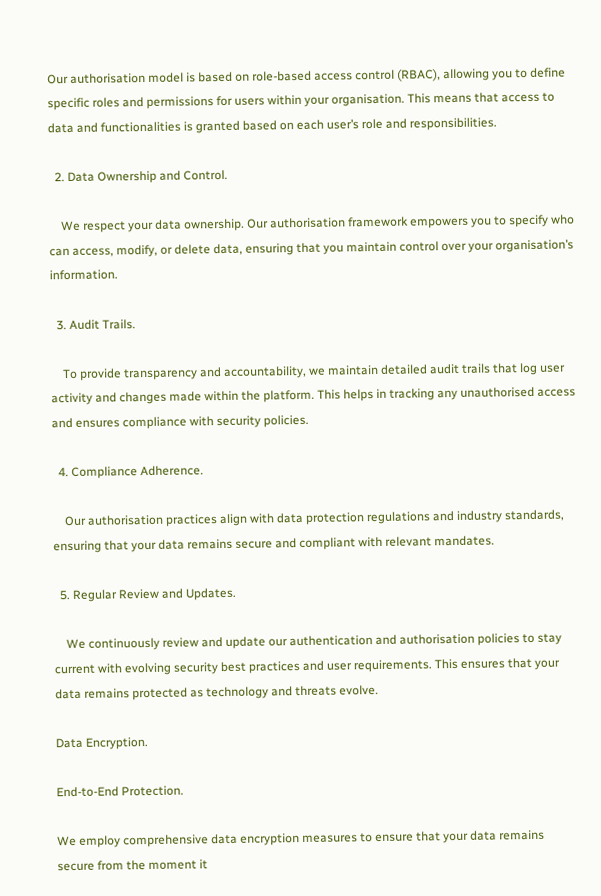Our authorisation model is based on role-based access control (RBAC), allowing you to define specific roles and permissions for users within your organisation. This means that access to data and functionalities is granted based on each user’s role and responsibilities.

  2. Data Ownership and Control.

    We respect your data ownership. Our authorisation framework empowers you to specify who can access, modify, or delete data, ensuring that you maintain control over your organisation’s information.

  3. Audit Trails.

    To provide transparency and accountability, we maintain detailed audit trails that log user activity and changes made within the platform. This helps in tracking any unauthorised access and ensures compliance with security policies.

  4. Compliance Adherence.

    Our authorisation practices align with data protection regulations and industry standards, ensuring that your data remains secure and compliant with relevant mandates.

  5. Regular Review and Updates.

    We continuously review and update our authentication and authorisation policies to stay current with evolving security best practices and user requirements. This ensures that your data remains protected as technology and threats evolve.

Data Encryption.

End-to-End Protection.

We employ comprehensive data encryption measures to ensure that your data remains secure from the moment it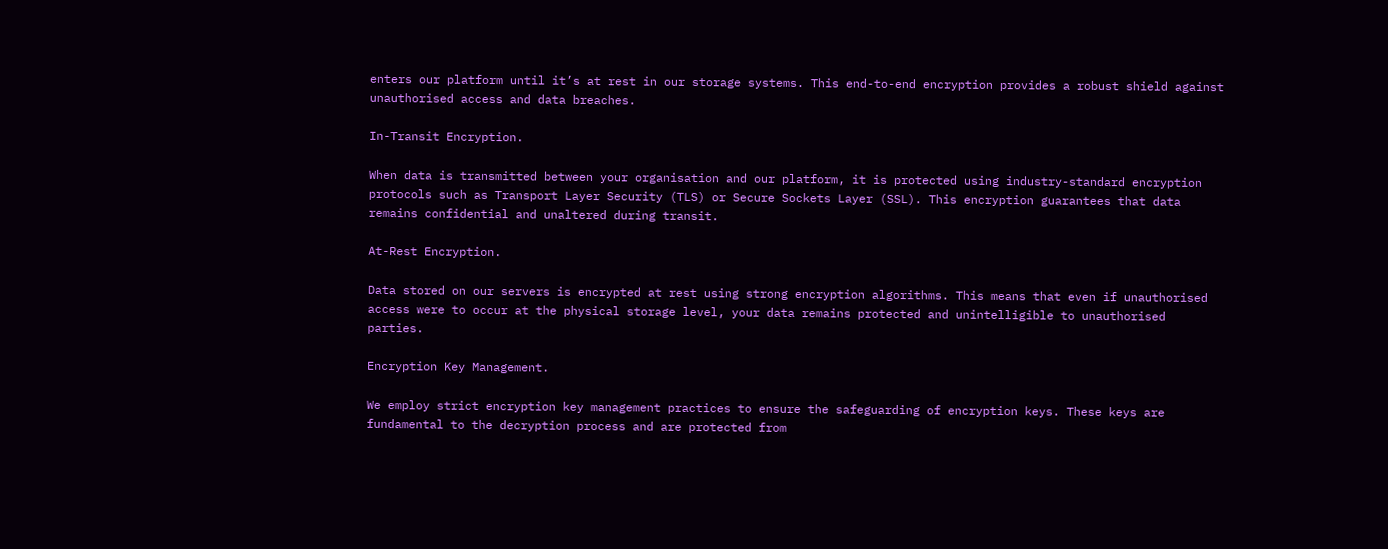enters our platform until it’s at rest in our storage systems. This end-to-end encryption provides a robust shield against unauthorised access and data breaches.

In-Transit Encryption.

When data is transmitted between your organisation and our platform, it is protected using industry-standard encryption protocols such as Transport Layer Security (TLS) or Secure Sockets Layer (SSL). This encryption guarantees that data remains confidential and unaltered during transit.

At-Rest Encryption.

Data stored on our servers is encrypted at rest using strong encryption algorithms. This means that even if unauthorised access were to occur at the physical storage level, your data remains protected and unintelligible to unauthorised parties.

Encryption Key Management.

We employ strict encryption key management practices to ensure the safeguarding of encryption keys. These keys are fundamental to the decryption process and are protected from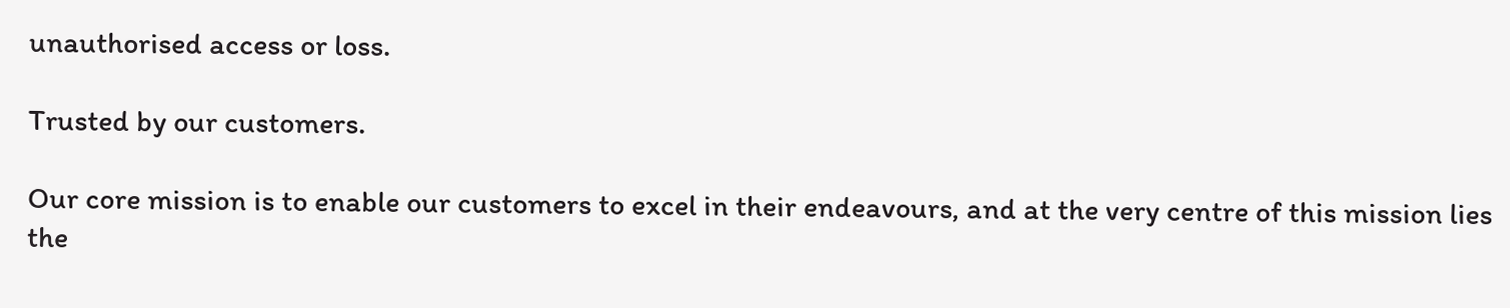unauthorised access or loss.

Trusted by our customers.

Our core mission is to enable our customers to excel in their endeavours, and at the very centre of this mission lies the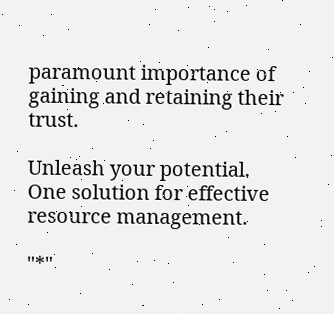paramount importance of gaining and retaining their trust.

Unleash your potential.
One solution for effective
resource management.

"*"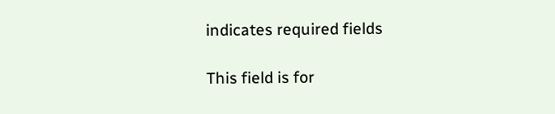indicates required fields

This field is for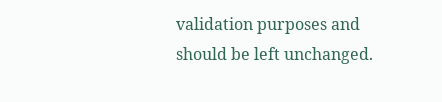validation purposes and should be left unchanged.